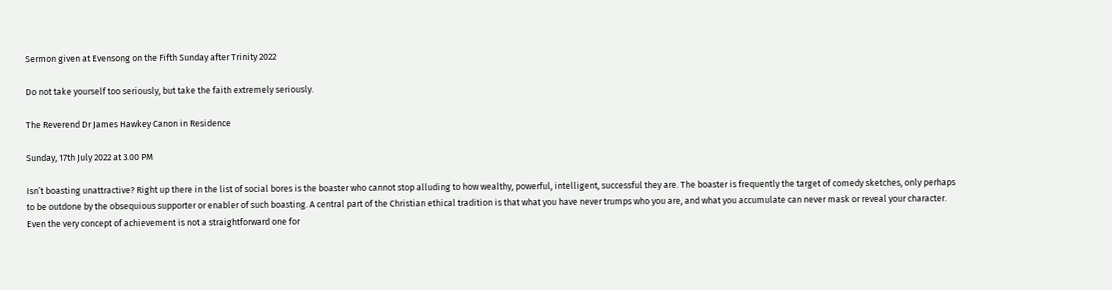Sermon given at Evensong on the Fifth Sunday after Trinity 2022

Do not take yourself too seriously, but take the faith extremely seriously.

The Reverend Dr James Hawkey Canon in Residence

Sunday, 17th July 2022 at 3.00 PM

Isn’t boasting unattractive? Right up there in the list of social bores is the boaster who cannot stop alluding to how wealthy, powerful, intelligent, successful they are. The boaster is frequently the target of comedy sketches, only perhaps to be outdone by the obsequious supporter or enabler of such boasting. A central part of the Christian ethical tradition is that what you have never trumps who you are, and what you accumulate can never mask or reveal your character. Even the very concept of achievement is not a straightforward one for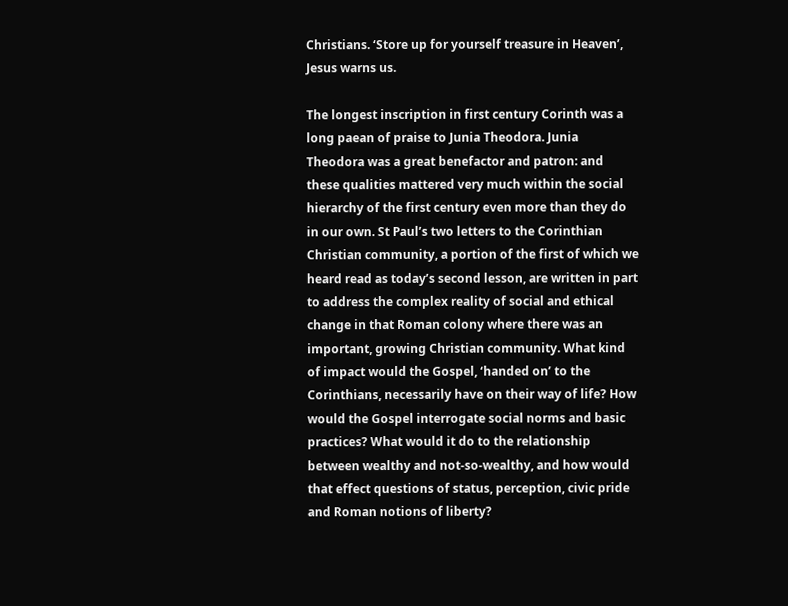Christians. ‘Store up for yourself treasure in Heaven’, Jesus warns us.

The longest inscription in first century Corinth was a long paean of praise to Junia Theodora. Junia Theodora was a great benefactor and patron: and these qualities mattered very much within the social hierarchy of the first century even more than they do in our own. St Paul’s two letters to the Corinthian Christian community, a portion of the first of which we heard read as today’s second lesson, are written in part to address the complex reality of social and ethical change in that Roman colony where there was an important, growing Christian community. What kind of impact would the Gospel, ‘handed on’ to the Corinthians, necessarily have on their way of life? How would the Gospel interrogate social norms and basic practices? What would it do to the relationship between wealthy and not-so-wealthy, and how would that effect questions of status, perception, civic pride and Roman notions of liberty?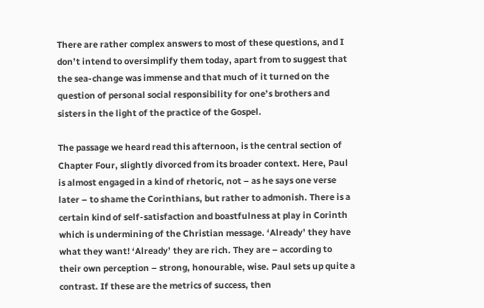There are rather complex answers to most of these questions, and I don’t intend to oversimplify them today, apart from to suggest that the sea-change was immense and that much of it turned on the question of personal social responsibility for one’s brothers and sisters in the light of the practice of the Gospel.

The passage we heard read this afternoon, is the central section of Chapter Four, slightly divorced from its broader context. Here, Paul is almost engaged in a kind of rhetoric, not – as he says one verse later – to shame the Corinthians, but rather to admonish. There is a certain kind of self-satisfaction and boastfulness at play in Corinth which is undermining of the Christian message. ‘Already’ they have what they want! ‘Already’ they are rich. They are – according to their own perception – strong, honourable, wise. Paul sets up quite a contrast. If these are the metrics of success, then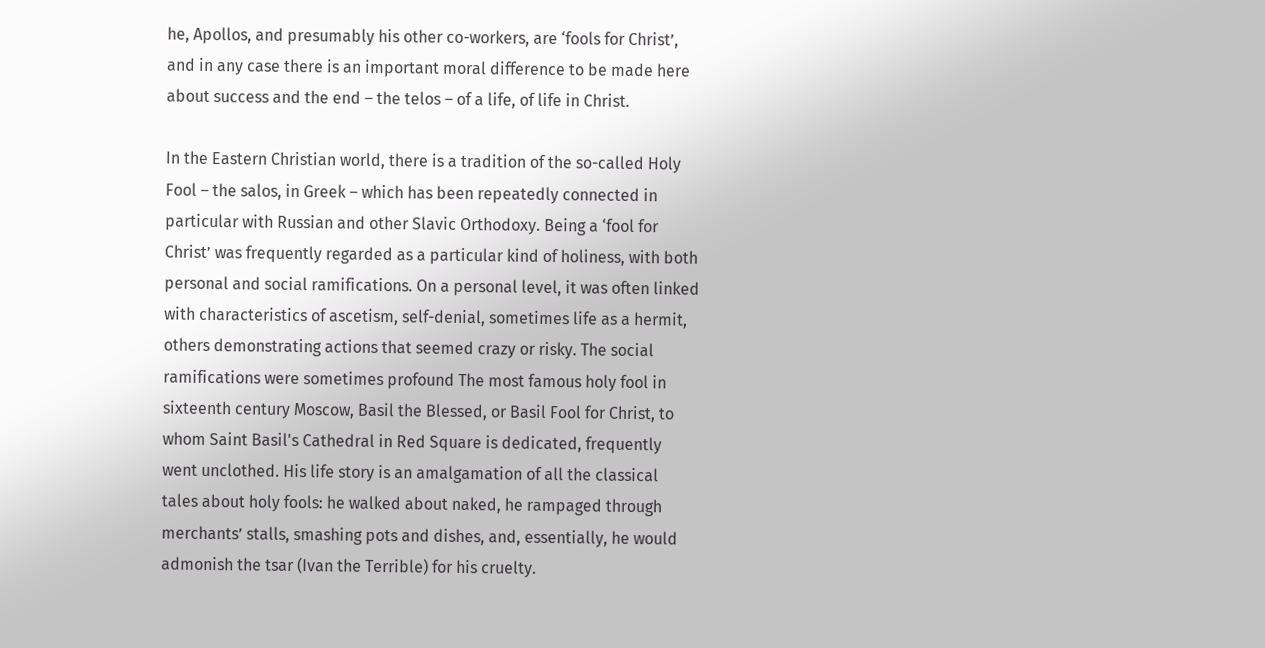he, Apollos, and presumably his other co-workers, are ‘fools for Christ’, and in any case there is an important moral difference to be made here about success and the end – the telos – of a life, of life in Christ.

In the Eastern Christian world, there is a tradition of the so-called Holy Fool – the salos, in Greek – which has been repeatedly connected in particular with Russian and other Slavic Orthodoxy. Being a ‘fool for Christ’ was frequently regarded as a particular kind of holiness, with both personal and social ramifications. On a personal level, it was often linked with characteristics of ascetism, self-denial, sometimes life as a hermit, others demonstrating actions that seemed crazy or risky. The social ramifications were sometimes profound The most famous holy fool in sixteenth century Moscow, Basil the Blessed, or Basil Fool for Christ, to whom Saint Basil's Cathedral in Red Square is dedicated, frequently went unclothed. His life story is an amalgamation of all the classical tales about holy fools: he walked about naked, he rampaged through merchants’ stalls, smashing pots and dishes, and, essentially, he would admonish the tsar (Ivan the Terrible) for his cruelty.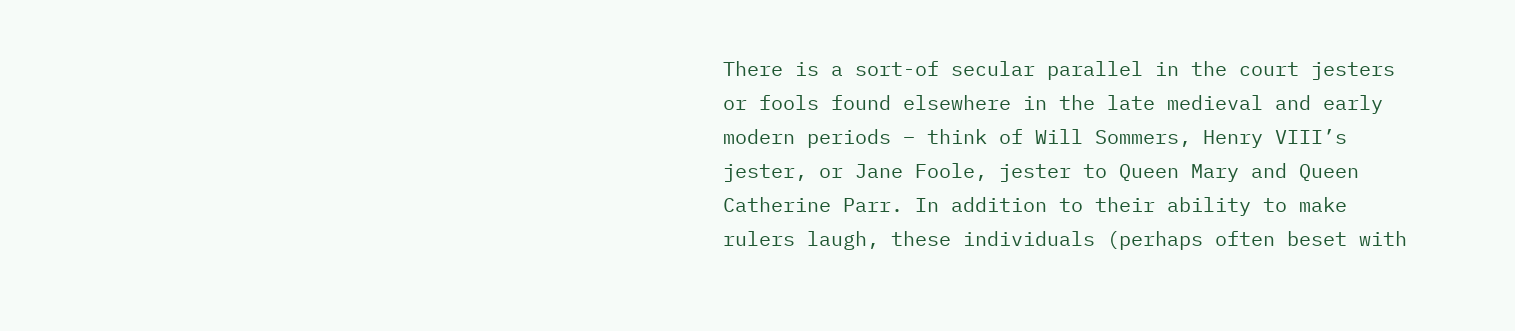There is a sort-of secular parallel in the court jesters or fools found elsewhere in the late medieval and early modern periods – think of Will Sommers, Henry VIII’s jester, or Jane Foole, jester to Queen Mary and Queen Catherine Parr. In addition to their ability to make rulers laugh, these individuals (perhaps often beset with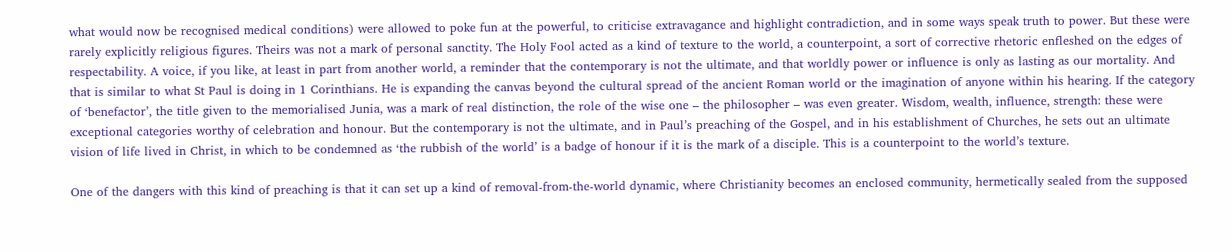what would now be recognised medical conditions) were allowed to poke fun at the powerful, to criticise extravagance and highlight contradiction, and in some ways speak truth to power. But these were rarely explicitly religious figures. Theirs was not a mark of personal sanctity. The Holy Fool acted as a kind of texture to the world, a counterpoint, a sort of corrective rhetoric enfleshed on the edges of respectability. A voice, if you like, at least in part from another world, a reminder that the contemporary is not the ultimate, and that worldly power or influence is only as lasting as our mortality. And that is similar to what St Paul is doing in 1 Corinthians. He is expanding the canvas beyond the cultural spread of the ancient Roman world or the imagination of anyone within his hearing. If the category of ‘benefactor’, the title given to the memorialised Junia, was a mark of real distinction, the role of the wise one – the philosopher – was even greater. Wisdom, wealth, influence, strength: these were exceptional categories worthy of celebration and honour. But the contemporary is not the ultimate, and in Paul’s preaching of the Gospel, and in his establishment of Churches, he sets out an ultimate vision of life lived in Christ, in which to be condemned as ‘the rubbish of the world’ is a badge of honour if it is the mark of a disciple. This is a counterpoint to the world’s texture.

One of the dangers with this kind of preaching is that it can set up a kind of removal-from-the-world dynamic, where Christianity becomes an enclosed community, hermetically sealed from the supposed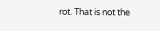rot. That is not the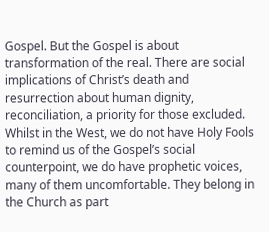Gospel. But the Gospel is about transformation of the real. There are social implications of Christ’s death and resurrection about human dignity, reconciliation, a priority for those excluded. Whilst in the West, we do not have Holy Fools to remind us of the Gospel’s social counterpoint, we do have prophetic voices, many of them uncomfortable. They belong in the Church as part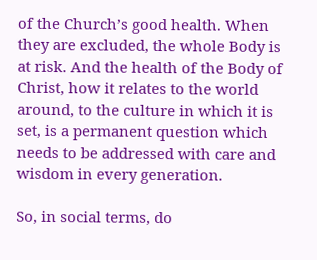of the Church’s good health. When they are excluded, the whole Body is at risk. And the health of the Body of Christ, how it relates to the world around, to the culture in which it is set, is a permanent question which needs to be addressed with care and wisdom in every generation.

So, in social terms, do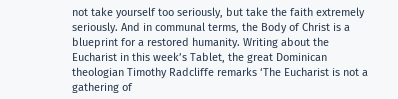not take yourself too seriously, but take the faith extremely seriously. And in communal terms, the Body of Christ is a blueprint for a restored humanity. Writing about the Eucharist in this week’s Tablet, the great Dominican theologian Timothy Radcliffe remarks ‘The Eucharist is not a gathering of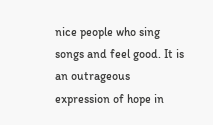nice people who sing songs and feel good. It is an outrageous expression of hope in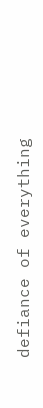defiance of everything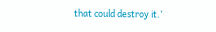that could destroy it.’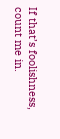If that’s foolishness, count me in.